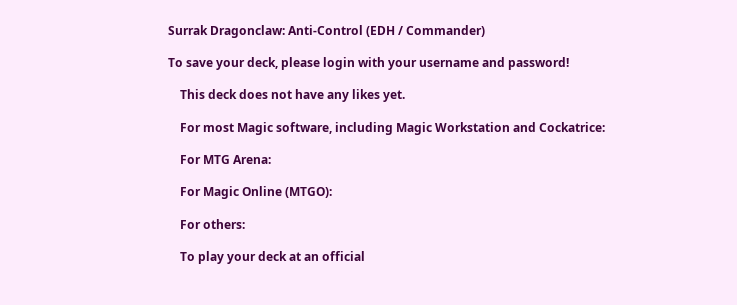Surrak Dragonclaw: Anti-Control (EDH / Commander)

To save your deck, please login with your username and password!

    This deck does not have any likes yet.

    For most Magic software, including Magic Workstation and Cockatrice:

    For MTG Arena:

    For Magic Online (MTGO):

    For others:

    To play your deck at an official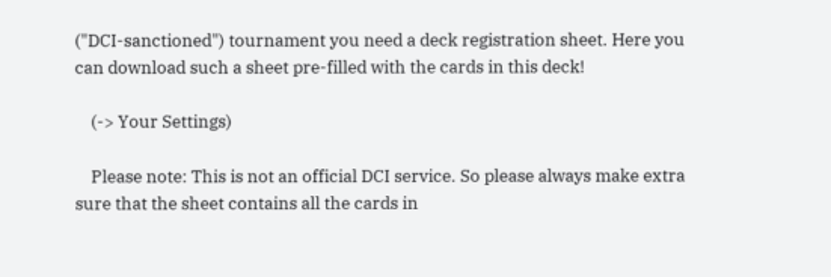("DCI-sanctioned") tournament you need a deck registration sheet. Here you can download such a sheet pre-filled with the cards in this deck!

    (-> Your Settings)

    Please note: This is not an official DCI service. So please always make extra sure that the sheet contains all the cards in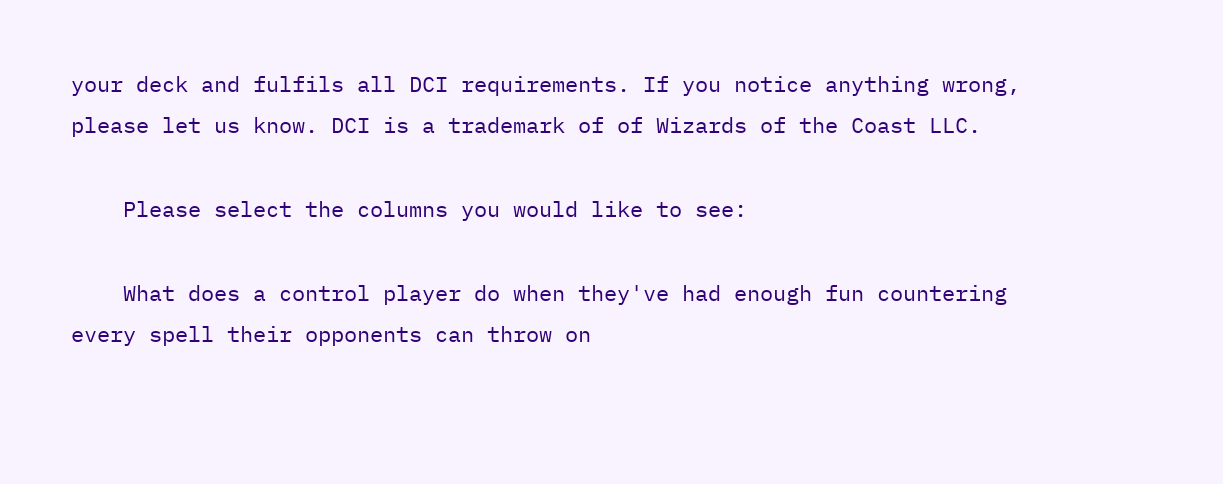your deck and fulfils all DCI requirements. If you notice anything wrong, please let us know. DCI is a trademark of of Wizards of the Coast LLC.

    Please select the columns you would like to see:

    What does a control player do when they've had enough fun countering every spell their opponents can throw on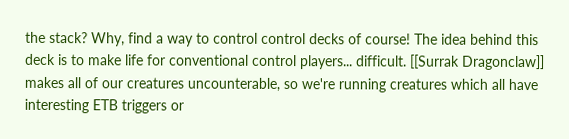the stack? Why, find a way to control control decks of course! The idea behind this deck is to make life for conventional control players... difficult. [[Surrak Dragonclaw]] makes all of our creatures uncounterable, so we're running creatures which all have interesting ETB triggers or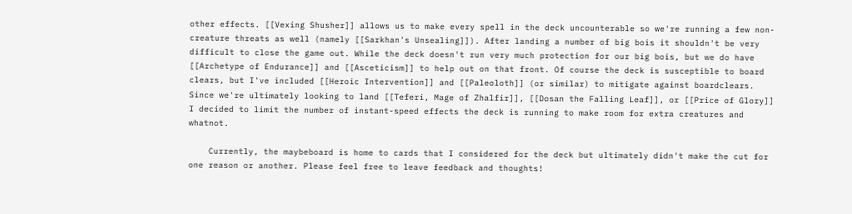other effects. [[Vexing Shusher]] allows us to make every spell in the deck uncounterable so we're running a few non-creature threats as well (namely [[Sarkhan's Unsealing]]). After landing a number of big bois it shouldn't be very difficult to close the game out. While the deck doesn't run very much protection for our big bois, but we do have [[Archetype of Endurance]] and [[Asceticism]] to help out on that front. Of course the deck is susceptible to board clears, but I've included [[Heroic Intervention]] and [[Paleoloth]] (or similar) to mitigate against boardclears. Since we're ultimately looking to land [[Teferi, Mage of Zhalfir]], [[Dosan the Falling Leaf]], or [[Price of Glory]] I decided to limit the number of instant-speed effects the deck is running to make room for extra creatures and whatnot.

    Currently, the maybeboard is home to cards that I considered for the deck but ultimately didn't make the cut for one reason or another. Please feel free to leave feedback and thoughts!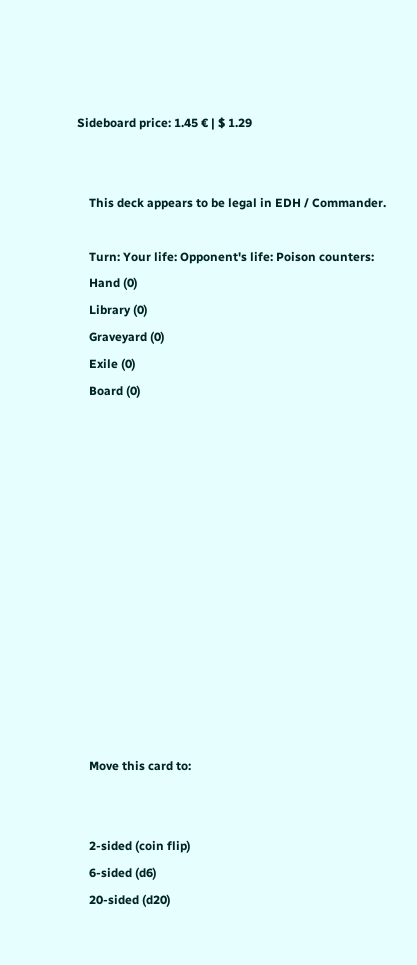Sideboard price: 1.45 € | $ 1.29


    This deck appears to be legal in EDH / Commander.

    Turn: Your life: Opponent's life: Poison counters:
    Hand (0)
    Library (0)
    Graveyard (0)
    Exile (0)
    Board (0)













    Move this card to:


    2-sided (coin flip)
    6-sided (d6)
    20-sided (d20)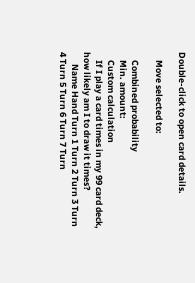Double-click to open card details.

    Move selected to:

    Combined probability
    Min. amount:
    Custom calculation
    If I play a card times in my 99 card deck, how likely am I to draw it times?
      Name Hand Turn 1 Turn 2 Turn 3 Turn 4 Turn 5 Turn 6 Turn 7 Turn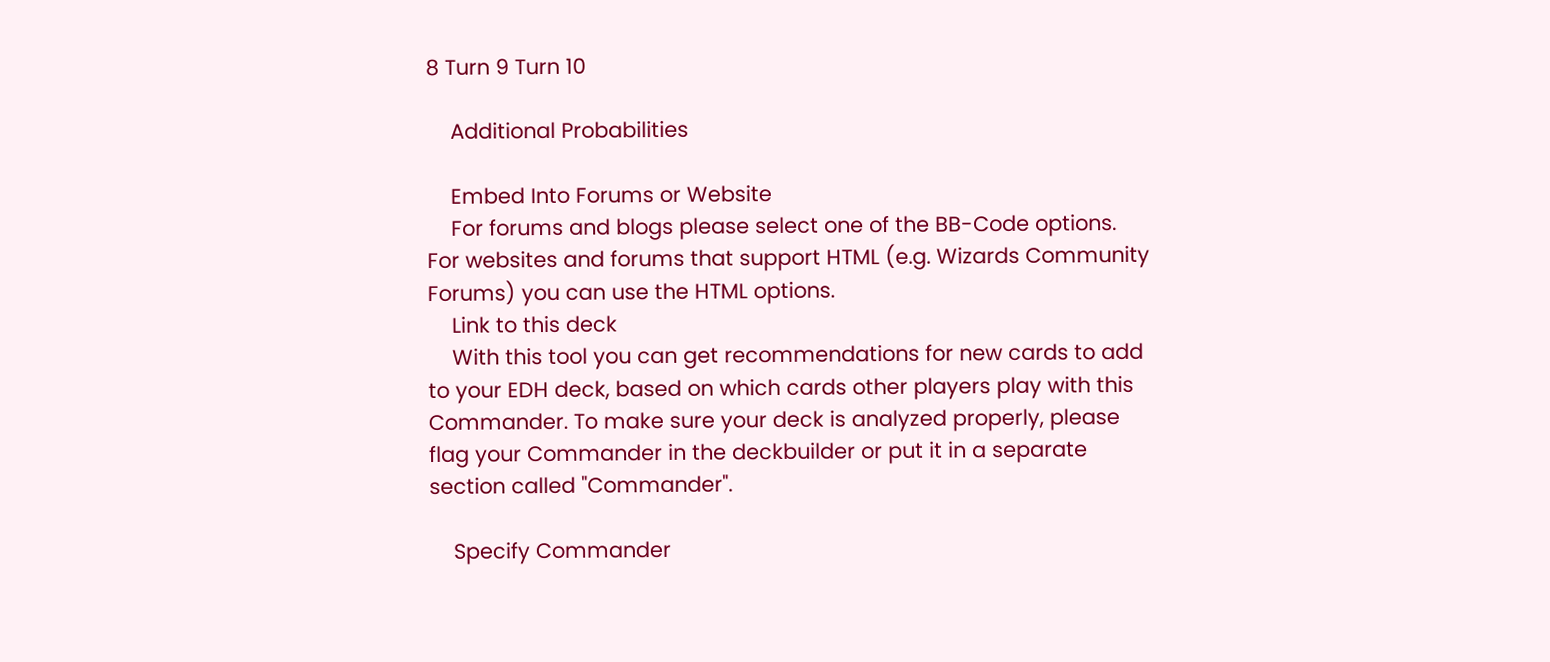8 Turn 9 Turn 10

    Additional Probabilities

    Embed Into Forums or Website
    For forums and blogs please select one of the BB-Code options. For websites and forums that support HTML (e.g. Wizards Community Forums) you can use the HTML options.
    Link to this deck
    With this tool you can get recommendations for new cards to add to your EDH deck, based on which cards other players play with this Commander. To make sure your deck is analyzed properly, please flag your Commander in the deckbuilder or put it in a separate section called "Commander".

    Specify Commander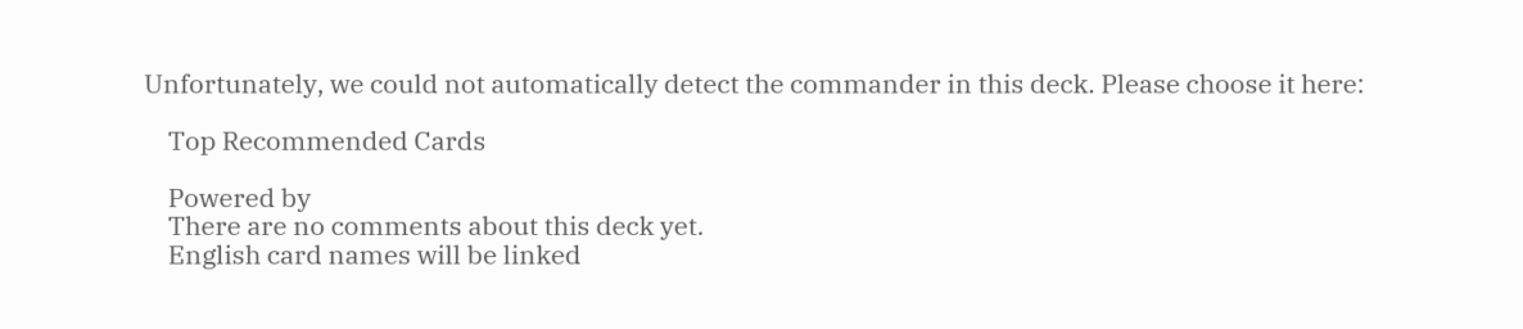Unfortunately, we could not automatically detect the commander in this deck. Please choose it here:

    Top Recommended Cards

    Powered by
    There are no comments about this deck yet.
    English card names will be linked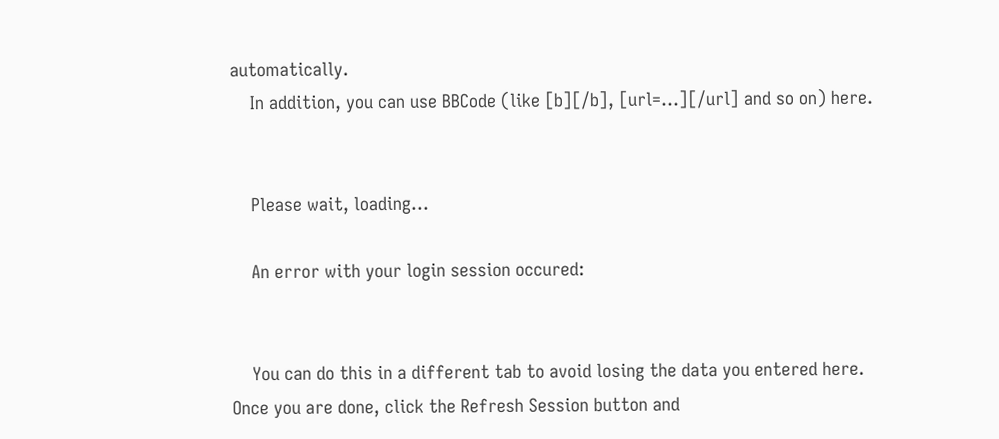automatically.
    In addition, you can use BBCode (like [b][/b], [url=...][/url] and so on) here.


    Please wait, loading...

    An error with your login session occured:


    You can do this in a different tab to avoid losing the data you entered here. Once you are done, click the Refresh Session button and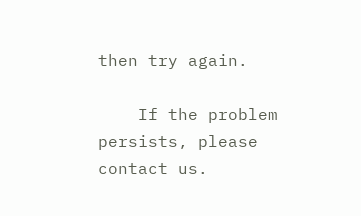then try again.

    If the problem persists, please contact us.